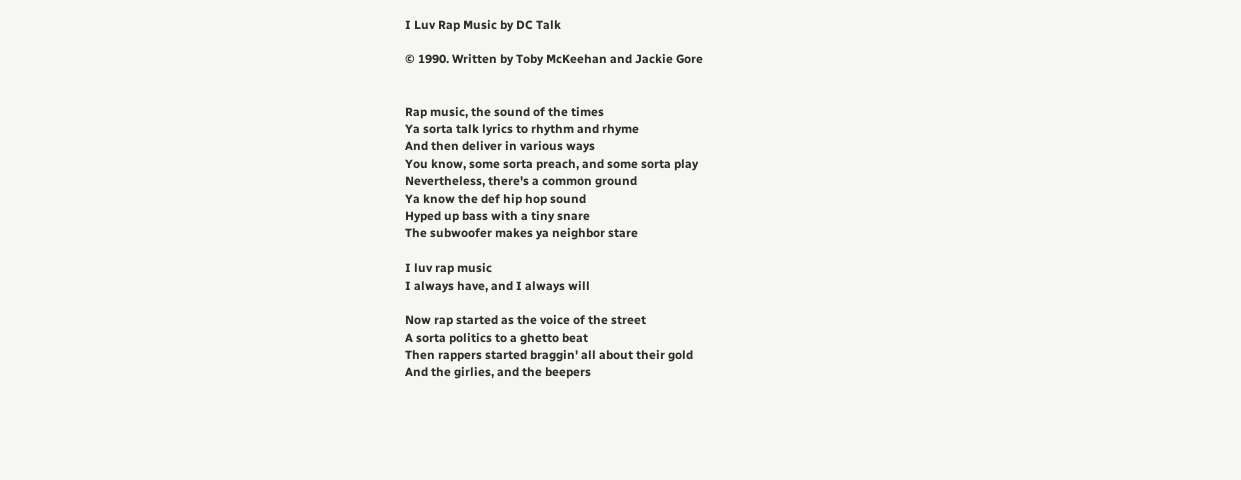I Luv Rap Music by DC Talk

© 1990. Written by Toby McKeehan and Jackie Gore


Rap music, the sound of the times
Ya sorta talk lyrics to rhythm and rhyme
And then deliver in various ways
You know, some sorta preach, and some sorta play
Nevertheless, there's a common ground
Ya know the def hip hop sound
Hyped up bass with a tiny snare
The subwoofer makes ya neighbor stare

I luv rap music
I always have, and I always will

Now rap started as the voice of the street
A sorta politics to a ghetto beat
Then rappers started braggin' all about their gold
And the girlies, and the beepers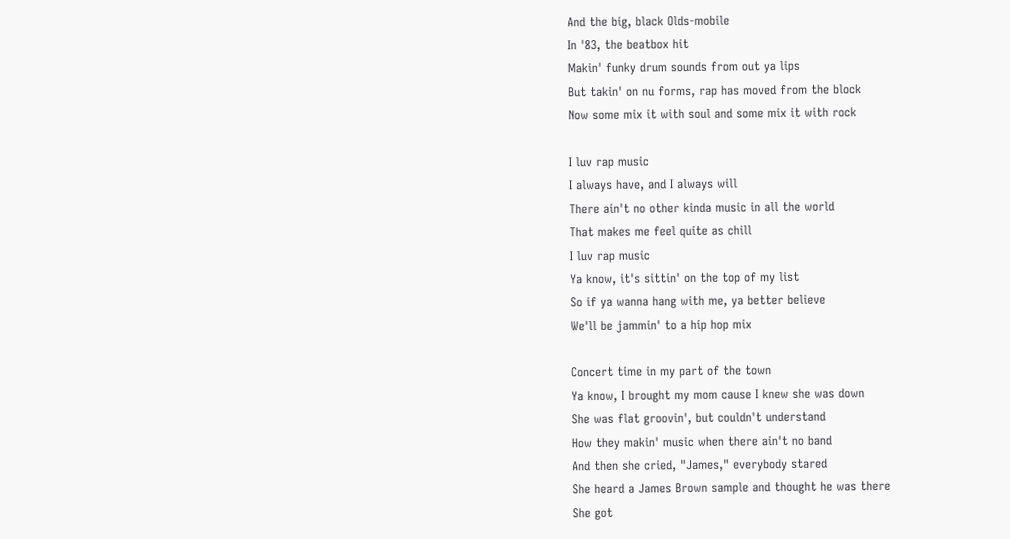And the big, black Olds-mobile
In '83, the beatbox hit
Makin' funky drum sounds from out ya lips
But takin' on nu forms, rap has moved from the block
Now some mix it with soul and some mix it with rock

I luv rap music
I always have, and I always will
There ain't no other kinda music in all the world
That makes me feel quite as chill
I luv rap music
Ya know, it's sittin' on the top of my list
So if ya wanna hang with me, ya better believe
We'll be jammin' to a hip hop mix

Concert time in my part of the town
Ya know, I brought my mom cause I knew she was down
She was flat groovin', but couldn't understand
How they makin' music when there ain't no band
And then she cried, "James," everybody stared
She heard a James Brown sample and thought he was there
She got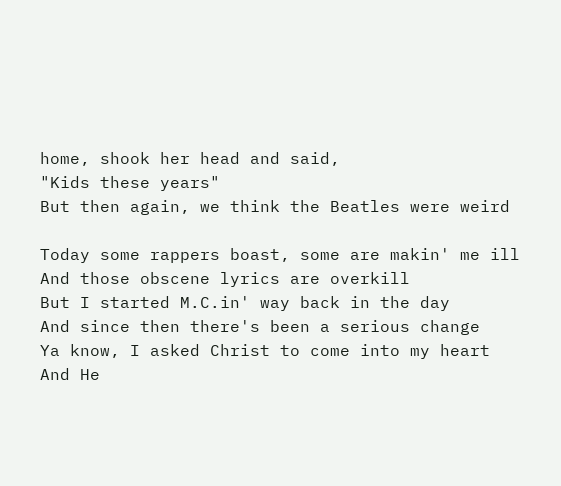home, shook her head and said,
"Kids these years"
But then again, we think the Beatles were weird

Today some rappers boast, some are makin' me ill
And those obscene lyrics are overkill
But I started M.C.in' way back in the day
And since then there's been a serious change
Ya know, I asked Christ to come into my heart
And He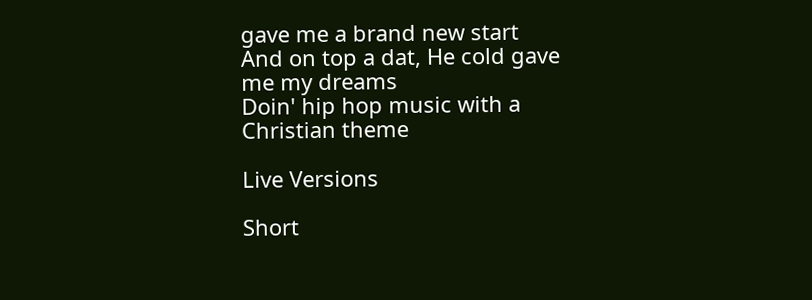gave me a brand new start
And on top a dat, He cold gave me my dreams
Doin' hip hop music with a Christian theme

Live Versions

Short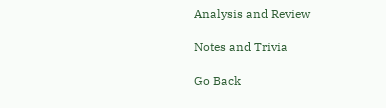Analysis and Review

Notes and Trivia

Go Back